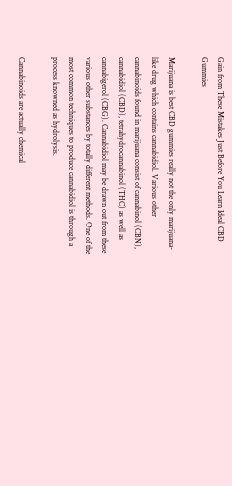Gain from These Mistakes Just Before You Learn Ideal CBD Gummies

Marijuana is best CBD gummies really not the only marijuana-like drug which contains cannabidiol. Various other cannabinoids found in marijuana consist of cannabinol (CBN), cannabidiol (CBD), tetrahydrocannabinol (THC) as well as cannabigerol (CBG). Cannabidiol may be drawn out from these various other substances by totally different methods. One of the most common techniques to produce cannabidiol is through a process knowned as hydrolysis.

Cannabinoids are actually chemical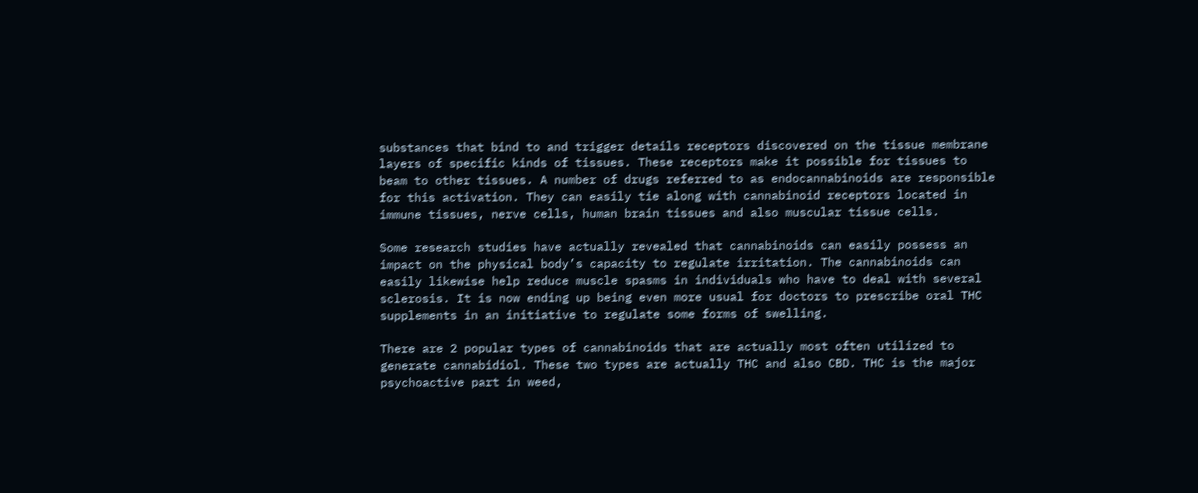substances that bind to and trigger details receptors discovered on the tissue membrane layers of specific kinds of tissues. These receptors make it possible for tissues to beam to other tissues. A number of drugs referred to as endocannabinoids are responsible for this activation. They can easily tie along with cannabinoid receptors located in immune tissues, nerve cells, human brain tissues and also muscular tissue cells.

Some research studies have actually revealed that cannabinoids can easily possess an impact on the physical body’s capacity to regulate irritation. The cannabinoids can easily likewise help reduce muscle spasms in individuals who have to deal with several sclerosis. It is now ending up being even more usual for doctors to prescribe oral THC supplements in an initiative to regulate some forms of swelling.

There are 2 popular types of cannabinoids that are actually most often utilized to generate cannabidiol. These two types are actually THC and also CBD. THC is the major psychoactive part in weed,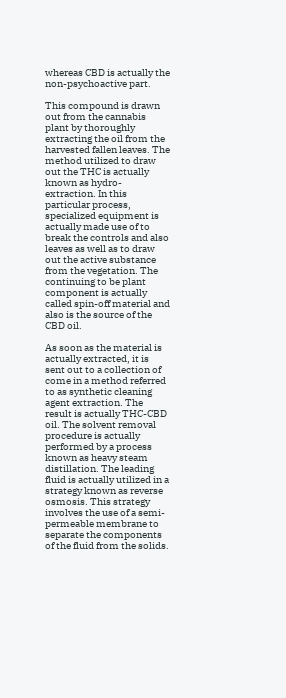whereas CBD is actually the non-psychoactive part.

This compound is drawn out from the cannabis plant by thoroughly extracting the oil from the harvested fallen leaves. The method utilized to draw out the THC is actually known as hydro-extraction. In this particular process, specialized equipment is actually made use of to break the controls and also leaves as well as to draw out the active substance from the vegetation. The continuing to be plant component is actually called spin-off material and also is the source of the CBD oil.

As soon as the material is actually extracted, it is sent out to a collection of come in a method referred to as synthetic cleaning agent extraction. The result is actually THC-CBD oil. The solvent removal procedure is actually performed by a process known as heavy steam distillation. The leading fluid is actually utilized in a strategy known as reverse osmosis. This strategy involves the use of a semi-permeable membrane to separate the components of the fluid from the solids.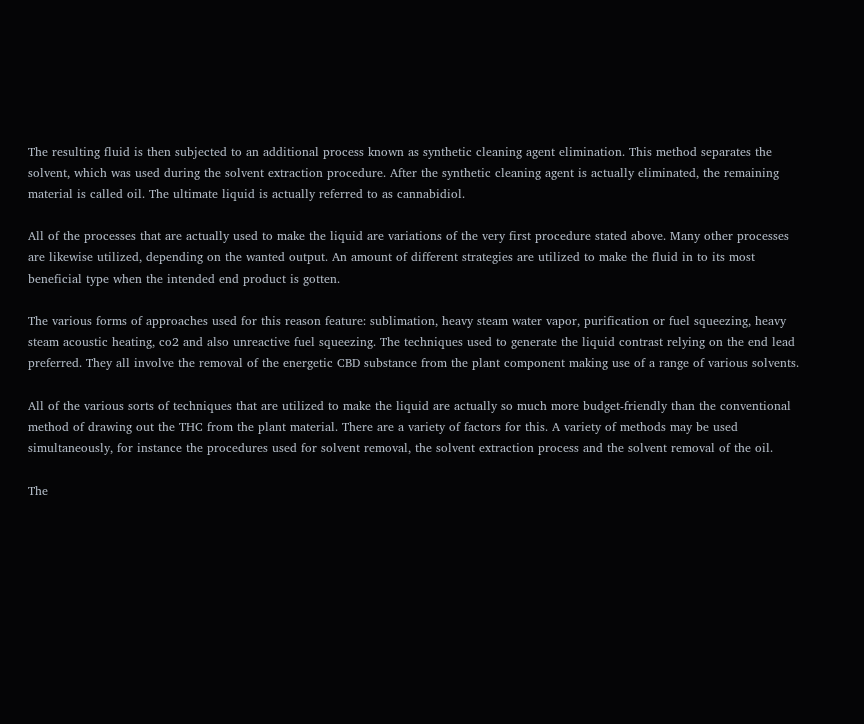The resulting fluid is then subjected to an additional process known as synthetic cleaning agent elimination. This method separates the solvent, which was used during the solvent extraction procedure. After the synthetic cleaning agent is actually eliminated, the remaining material is called oil. The ultimate liquid is actually referred to as cannabidiol.

All of the processes that are actually used to make the liquid are variations of the very first procedure stated above. Many other processes are likewise utilized, depending on the wanted output. An amount of different strategies are utilized to make the fluid in to its most beneficial type when the intended end product is gotten.

The various forms of approaches used for this reason feature: sublimation, heavy steam water vapor, purification or fuel squeezing, heavy steam acoustic heating, co2 and also unreactive fuel squeezing. The techniques used to generate the liquid contrast relying on the end lead preferred. They all involve the removal of the energetic CBD substance from the plant component making use of a range of various solvents.

All of the various sorts of techniques that are utilized to make the liquid are actually so much more budget-friendly than the conventional method of drawing out the THC from the plant material. There are a variety of factors for this. A variety of methods may be used simultaneously, for instance the procedures used for solvent removal, the solvent extraction process and the solvent removal of the oil.

The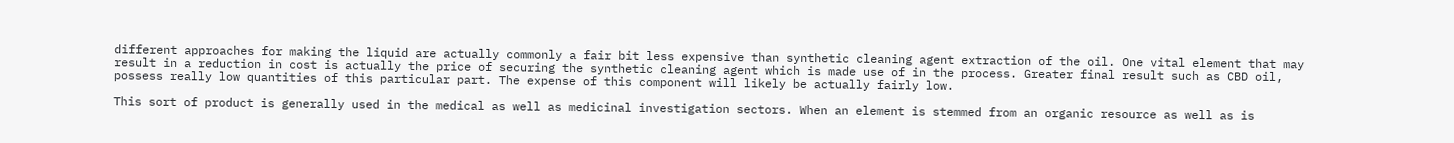different approaches for making the liquid are actually commonly a fair bit less expensive than synthetic cleaning agent extraction of the oil. One vital element that may result in a reduction in cost is actually the price of securing the synthetic cleaning agent which is made use of in the process. Greater final result such as CBD oil, possess really low quantities of this particular part. The expense of this component will likely be actually fairly low.

This sort of product is generally used in the medical as well as medicinal investigation sectors. When an element is stemmed from an organic resource as well as is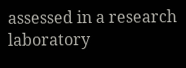assessed in a research laboratory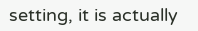setting, it is actually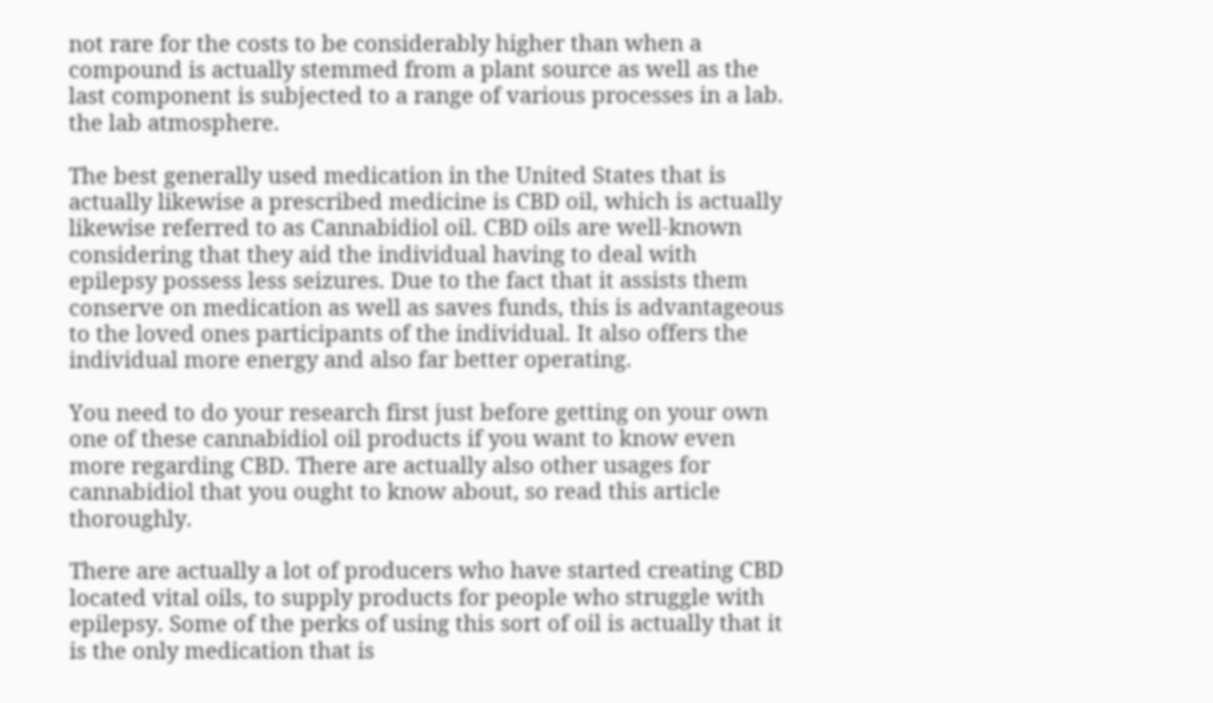not rare for the costs to be considerably higher than when a compound is actually stemmed from a plant source as well as the last component is subjected to a range of various processes in a lab. the lab atmosphere.

The best generally used medication in the United States that is actually likewise a prescribed medicine is CBD oil, which is actually likewise referred to as Cannabidiol oil. CBD oils are well-known considering that they aid the individual having to deal with epilepsy possess less seizures. Due to the fact that it assists them conserve on medication as well as saves funds, this is advantageous to the loved ones participants of the individual. It also offers the individual more energy and also far better operating.

You need to do your research first just before getting on your own one of these cannabidiol oil products if you want to know even more regarding CBD. There are actually also other usages for cannabidiol that you ought to know about, so read this article thoroughly.

There are actually a lot of producers who have started creating CBD located vital oils, to supply products for people who struggle with epilepsy. Some of the perks of using this sort of oil is actually that it is the only medication that is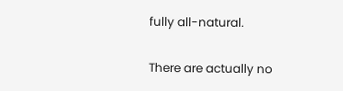fully all-natural.

There are actually no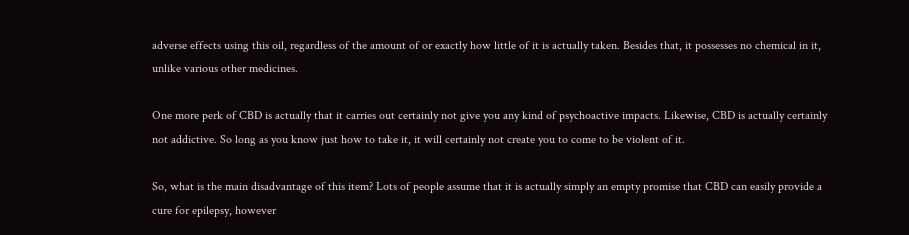adverse effects using this oil, regardless of the amount of or exactly how little of it is actually taken. Besides that, it possesses no chemical in it, unlike various other medicines.

One more perk of CBD is actually that it carries out certainly not give you any kind of psychoactive impacts. Likewise, CBD is actually certainly not addictive. So long as you know just how to take it, it will certainly not create you to come to be violent of it.

So, what is the main disadvantage of this item? Lots of people assume that it is actually simply an empty promise that CBD can easily provide a cure for epilepsy, however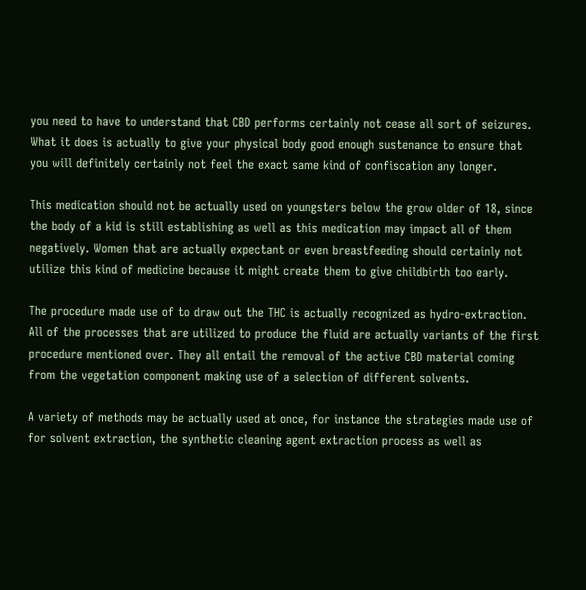you need to have to understand that CBD performs certainly not cease all sort of seizures. What it does is actually to give your physical body good enough sustenance to ensure that you will definitely certainly not feel the exact same kind of confiscation any longer.

This medication should not be actually used on youngsters below the grow older of 18, since the body of a kid is still establishing as well as this medication may impact all of them negatively. Women that are actually expectant or even breastfeeding should certainly not utilize this kind of medicine because it might create them to give childbirth too early.

The procedure made use of to draw out the THC is actually recognized as hydro-extraction. All of the processes that are utilized to produce the fluid are actually variants of the first procedure mentioned over. They all entail the removal of the active CBD material coming from the vegetation component making use of a selection of different solvents.

A variety of methods may be actually used at once, for instance the strategies made use of for solvent extraction, the synthetic cleaning agent extraction process as well as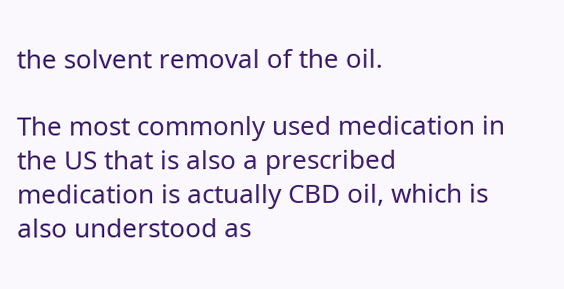the solvent removal of the oil.

The most commonly used medication in the US that is also a prescribed medication is actually CBD oil, which is also understood as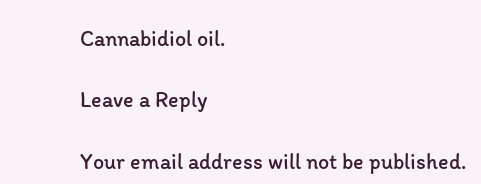Cannabidiol oil.

Leave a Reply

Your email address will not be published.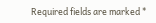Required fields are marked *